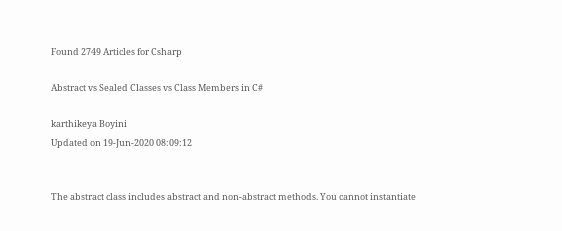Found 2749 Articles for Csharp

Abstract vs Sealed Classes vs Class Members in C#

karthikeya Boyini
Updated on 19-Jun-2020 08:09:12


The abstract class includes abstract and non-abstract methods. You cannot instantiate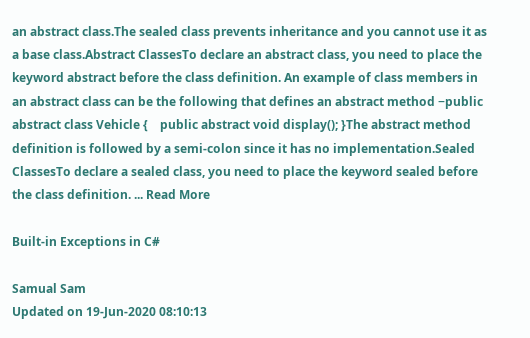an abstract class.The sealed class prevents inheritance and you cannot use it as a base class.Abstract ClassesTo declare an abstract class, you need to place the keyword abstract before the class definition. An example of class members in an abstract class can be the following that defines an abstract method −public abstract class Vehicle {    public abstract void display(); }The abstract method definition is followed by a semi-colon since it has no implementation.Sealed ClassesTo declare a sealed class, you need to place the keyword sealed before the class definition. ... Read More

Built-in Exceptions in C#

Samual Sam
Updated on 19-Jun-2020 08:10:13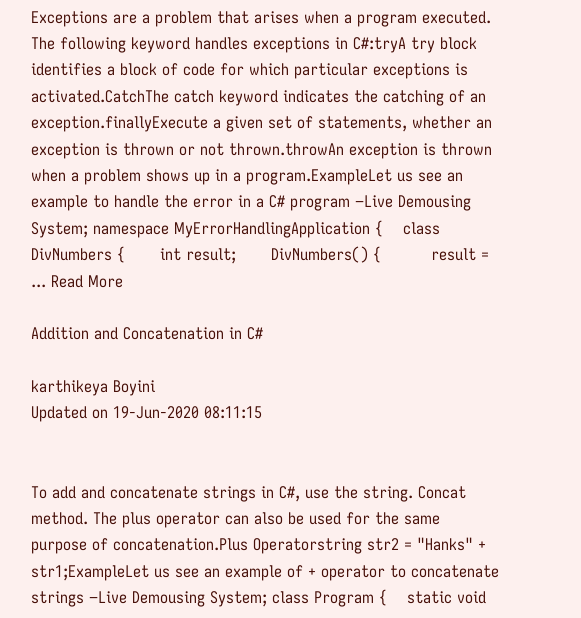Exceptions are a problem that arises when a program executed. The following keyword handles exceptions in C#:tryA try block identifies a block of code for which particular exceptions is activated.CatchThe catch keyword indicates the catching of an exception.finallyExecute a given set of statements, whether an exception is thrown or not thrown.throwAn exception is thrown when a problem shows up in a program.ExampleLet us see an example to handle the error in a C# program −Live Demousing System; namespace MyErrorHandlingApplication {    class DivNumbers {       int result;       DivNumbers() {          result = ... Read More

Addition and Concatenation in C#

karthikeya Boyini
Updated on 19-Jun-2020 08:11:15


To add and concatenate strings in C#, use the string. Concat method. The plus operator can also be used for the same purpose of concatenation.Plus Operatorstring str2 = "Hanks" + str1;ExampleLet us see an example of + operator to concatenate strings −Live Demousing System; class Program {    static void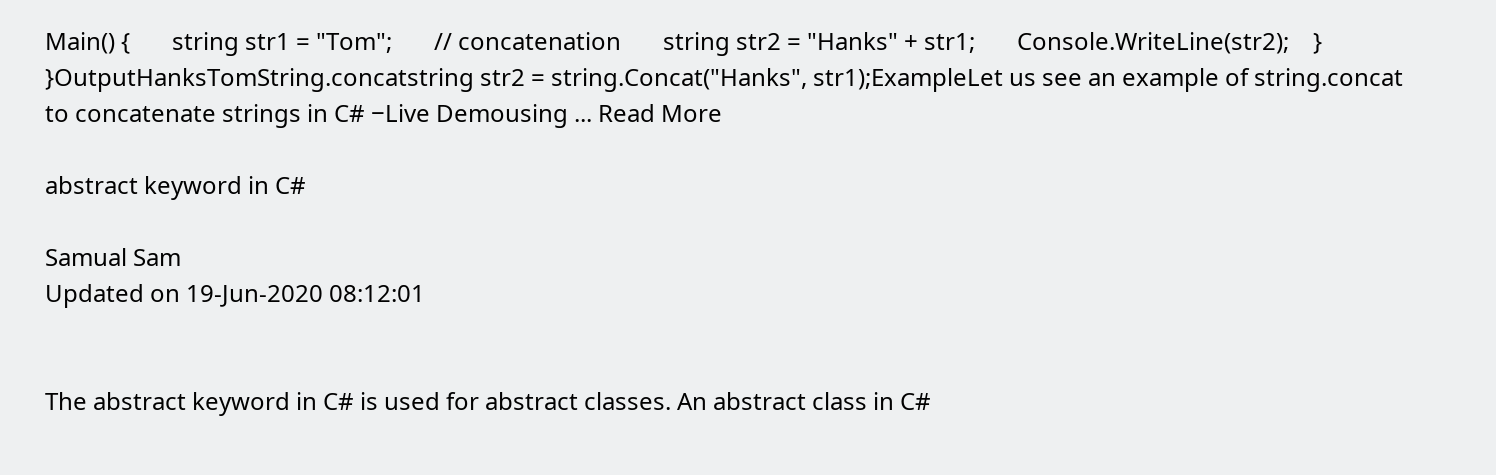Main() {       string str1 = "Tom";       // concatenation       string str2 = "Hanks" + str1;       Console.WriteLine(str2);    } }OutputHanksTomString.concatstring str2 = string.Concat("Hanks", str1);ExampleLet us see an example of string.concat to concatenate strings in C# −Live Demousing ... Read More

abstract keyword in C#

Samual Sam
Updated on 19-Jun-2020 08:12:01


The abstract keyword in C# is used for abstract classes. An abstract class in C#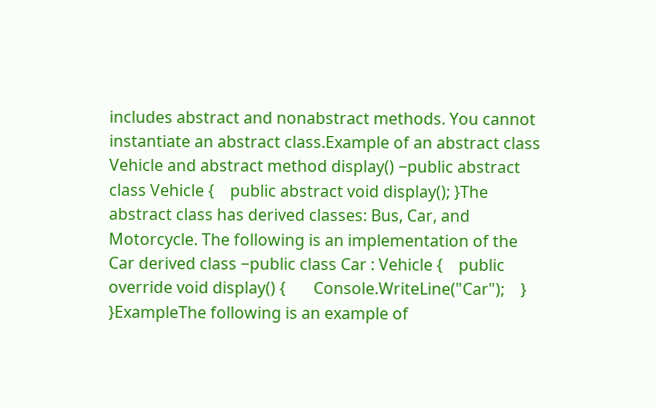includes abstract and nonabstract methods. You cannot instantiate an abstract class.Example of an abstract class Vehicle and abstract method display() −public abstract class Vehicle {    public abstract void display(); }The abstract class has derived classes: Bus, Car, and Motorcycle. The following is an implementation of the Car derived class −public class Car : Vehicle {    public override void display() {       Console.WriteLine("Car");    } }ExampleThe following is an example of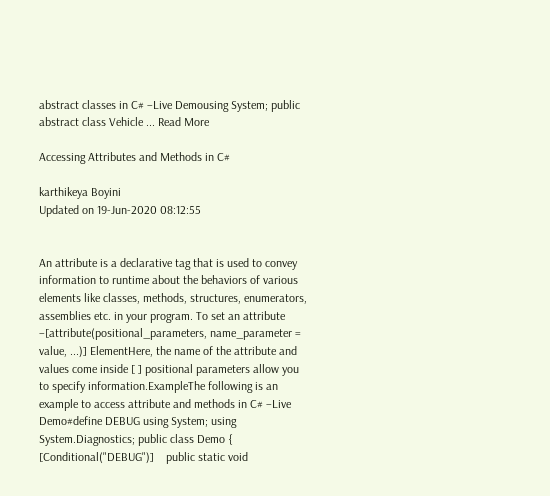abstract classes in C# −Live Demousing System; public abstract class Vehicle ... Read More

Accessing Attributes and Methods in C#

karthikeya Boyini
Updated on 19-Jun-2020 08:12:55


An attribute is a declarative tag that is used to convey information to runtime about the behaviors of various elements like classes, methods, structures, enumerators, assemblies etc. in your program. To set an attribute −[attribute(positional_parameters, name_parameter = value, ...)] ElementHere, the name of the attribute and values come inside [ ] positional parameters allow you to specify information.ExampleThe following is an example to access attribute and methods in C# −Live Demo#define DEBUG using System; using System.Diagnostics; public class Demo {    [Conditional("DEBUG")]    public static void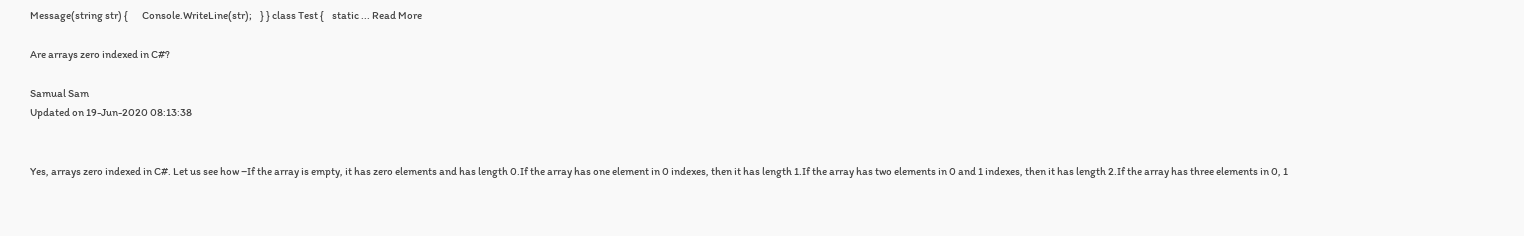Message(string str) {       Console.WriteLine(str);    } } class Test {    static ... Read More

Are arrays zero indexed in C#?

Samual Sam
Updated on 19-Jun-2020 08:13:38


Yes, arrays zero indexed in C#. Let us see how −If the array is empty, it has zero elements and has length 0.If the array has one element in 0 indexes, then it has length 1.If the array has two elements in 0 and 1 indexes, then it has length 2.If the array has three elements in 0, 1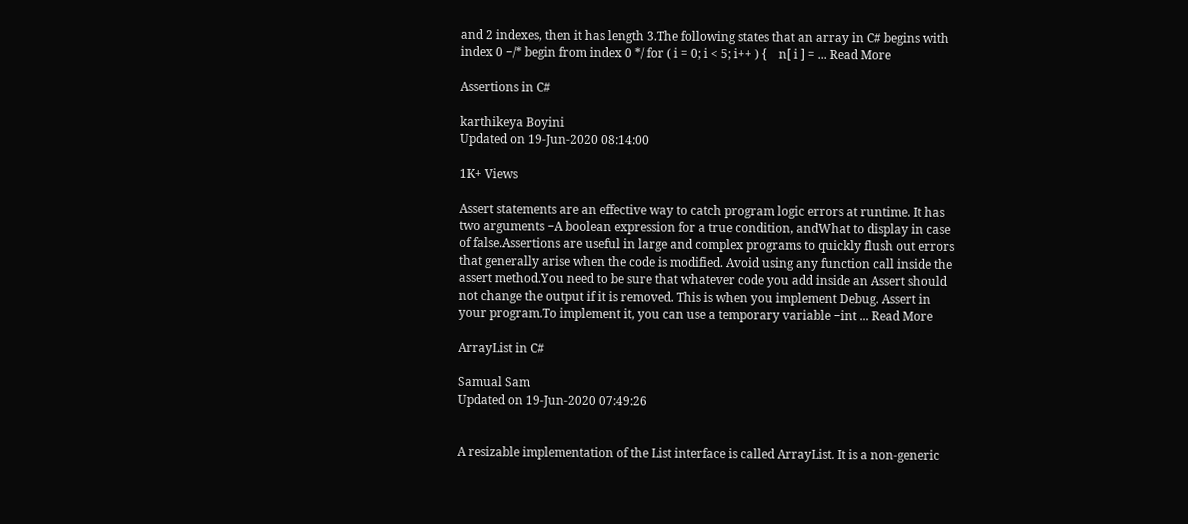and 2 indexes, then it has length 3.The following states that an array in C# begins with index 0 −/* begin from index 0 */ for ( i = 0; i < 5; i++ ) {    n[ i ] = ... Read More

Assertions in C#

karthikeya Boyini
Updated on 19-Jun-2020 08:14:00

1K+ Views

Assert statements are an effective way to catch program logic errors at runtime. It has two arguments −A boolean expression for a true condition, andWhat to display in case of false.Assertions are useful in large and complex programs to quickly flush out errors that generally arise when the code is modified. Avoid using any function call inside the assert method.You need to be sure that whatever code you add inside an Assert should not change the output if it is removed. This is when you implement Debug. Assert in your program.To implement it, you can use a temporary variable −int ... Read More

ArrayList in C#

Samual Sam
Updated on 19-Jun-2020 07:49:26


A resizable implementation of the List interface is called ArrayList. It is a non-generic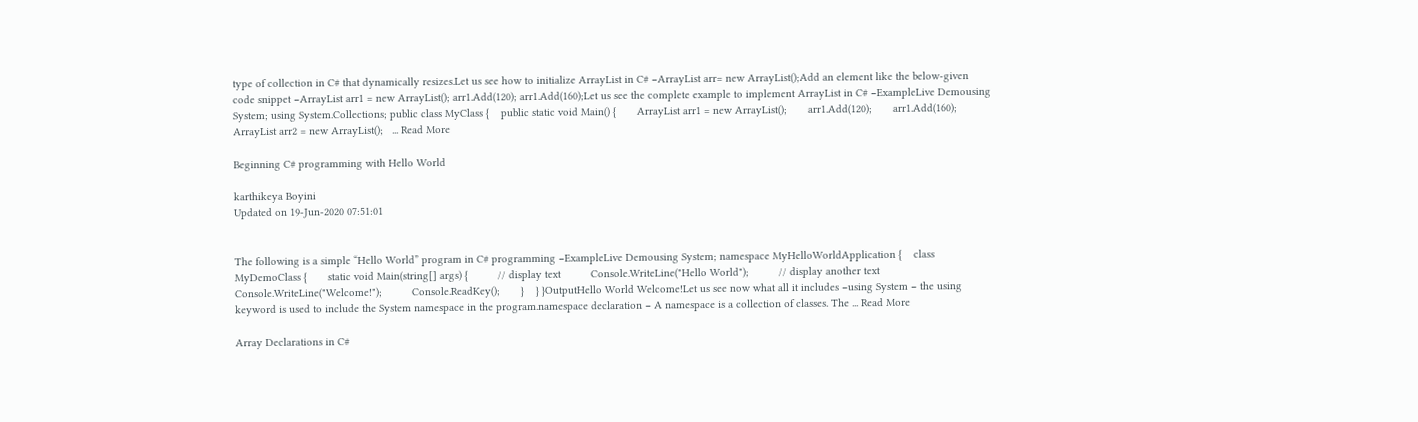type of collection in C# that dynamically resizes.Let us see how to initialize ArrayList in C# −ArrayList arr= new ArrayList();Add an element like the below-given code snippet −ArrayList arr1 = new ArrayList(); arr1.Add(120); arr1.Add(160);Let us see the complete example to implement ArrayList in C# −ExampleLive Demousing System; using System.Collections; public class MyClass {    public static void Main() {       ArrayList arr1 = new ArrayList();       arr1.Add(120);       arr1.Add(160);       ArrayList arr2 = new ArrayList();   ... Read More

Beginning C# programming with Hello World

karthikeya Boyini
Updated on 19-Jun-2020 07:51:01


The following is a simple “Hello World” program in C# programming −ExampleLive Demousing System; namespace MyHelloWorldApplication {    class MyDemoClass {       static void Main(string[] args) {          // display text          Console.WriteLine("Hello World");          // display another text          Console.WriteLine("Welcome!");          Console.ReadKey();       }    } }OutputHello World Welcome!Let us see now what all it includes −using System − the using keyword is used to include the System namespace in the program.namespace declaration − A namespace is a collection of classes. The ... Read More

Array Declarations in C#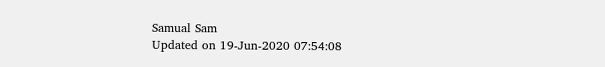Samual Sam
Updated on 19-Jun-2020 07:54:08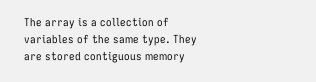The array is a collection of variables of the same type. They are stored contiguous memory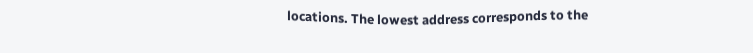locations. The lowest address corresponds to the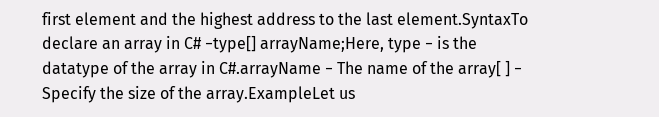first element and the highest address to the last element.SyntaxTo declare an array in C# −type[] arrayName;Here, type − is the datatype of the array in C#.arrayName − The name of the array[ ] − Specify the size of the array.ExampleLet us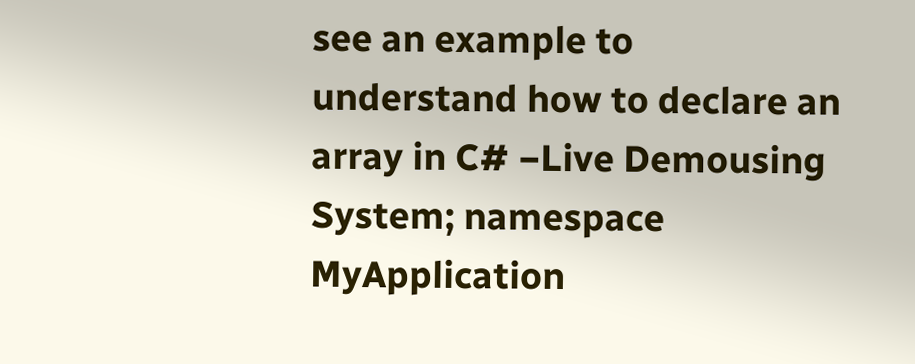see an example to understand how to declare an array in C# −Live Demousing System; namespace MyApplication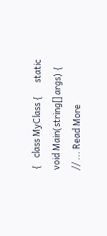{    class MyClass {       static void Main(string[] args) {          // ... Read More